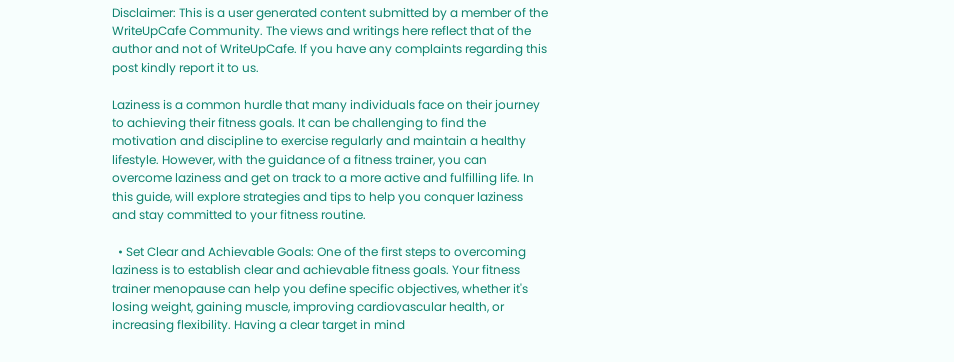Disclaimer: This is a user generated content submitted by a member of the WriteUpCafe Community. The views and writings here reflect that of the author and not of WriteUpCafe. If you have any complaints regarding this post kindly report it to us.

Laziness is a common hurdle that many individuals face on their journey to achieving their fitness goals. It can be challenging to find the motivation and discipline to exercise regularly and maintain a healthy lifestyle. However, with the guidance of a fitness trainer, you can overcome laziness and get on track to a more active and fulfilling life. In this guide, will explore strategies and tips to help you conquer laziness and stay committed to your fitness routine.

  • Set Clear and Achievable Goals: One of the first steps to overcoming laziness is to establish clear and achievable fitness goals. Your fitness trainer menopause can help you define specific objectives, whether it's losing weight, gaining muscle, improving cardiovascular health, or increasing flexibility. Having a clear target in mind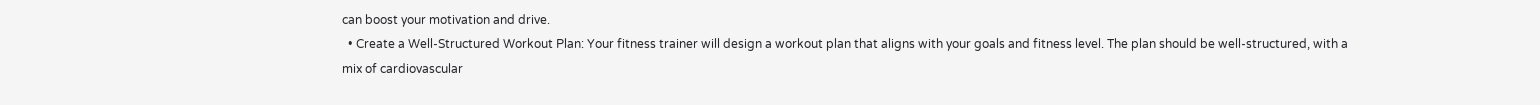can boost your motivation and drive.
  • Create a Well-Structured Workout Plan: Your fitness trainer will design a workout plan that aligns with your goals and fitness level. The plan should be well-structured, with a mix of cardiovascular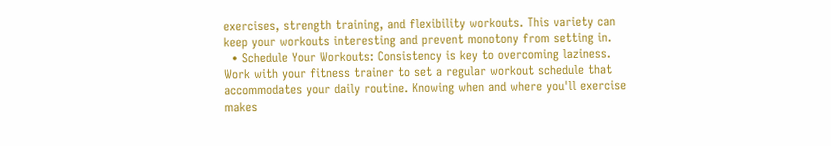exercises, strength training, and flexibility workouts. This variety can keep your workouts interesting and prevent monotony from setting in.
  • Schedule Your Workouts: Consistency is key to overcoming laziness. Work with your fitness trainer to set a regular workout schedule that accommodates your daily routine. Knowing when and where you'll exercise makes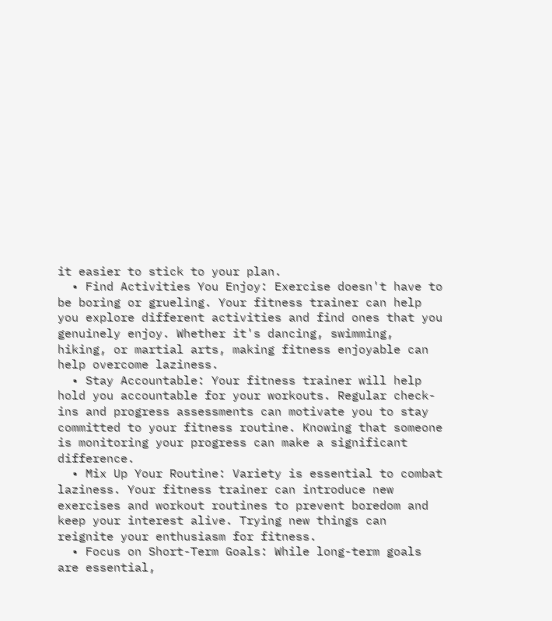it easier to stick to your plan.
  • Find Activities You Enjoy: Exercise doesn't have to be boring or grueling. Your fitness trainer can help you explore different activities and find ones that you genuinely enjoy. Whether it's dancing, swimming, hiking, or martial arts, making fitness enjoyable can help overcome laziness.
  • Stay Accountable: Your fitness trainer will help hold you accountable for your workouts. Regular check-ins and progress assessments can motivate you to stay committed to your fitness routine. Knowing that someone is monitoring your progress can make a significant difference.
  • Mix Up Your Routine: Variety is essential to combat laziness. Your fitness trainer can introduce new exercises and workout routines to prevent boredom and keep your interest alive. Trying new things can reignite your enthusiasm for fitness.
  • Focus on Short-Term Goals: While long-term goals are essential,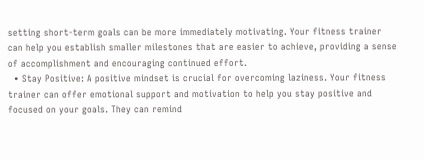setting short-term goals can be more immediately motivating. Your fitness trainer can help you establish smaller milestones that are easier to achieve, providing a sense of accomplishment and encouraging continued effort.
  • Stay Positive: A positive mindset is crucial for overcoming laziness. Your fitness trainer can offer emotional support and motivation to help you stay positive and focused on your goals. They can remind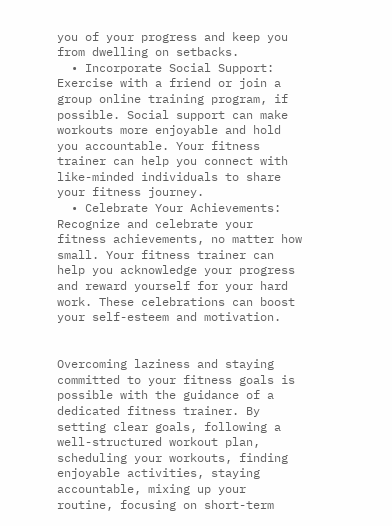you of your progress and keep you from dwelling on setbacks.
  • Incorporate Social Support: Exercise with a friend or join a group online training program, if possible. Social support can make workouts more enjoyable and hold you accountable. Your fitness trainer can help you connect with like-minded individuals to share your fitness journey.
  • Celebrate Your Achievements: Recognize and celebrate your fitness achievements, no matter how small. Your fitness trainer can help you acknowledge your progress and reward yourself for your hard work. These celebrations can boost your self-esteem and motivation.


Overcoming laziness and staying committed to your fitness goals is possible with the guidance of a dedicated fitness trainer. By setting clear goals, following a well-structured workout plan, scheduling your workouts, finding enjoyable activities, staying accountable, mixing up your routine, focusing on short-term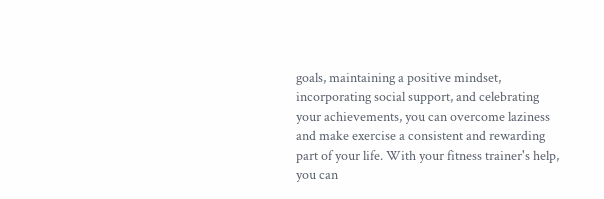goals, maintaining a positive mindset, incorporating social support, and celebrating your achievements, you can overcome laziness and make exercise a consistent and rewarding part of your life. With your fitness trainer's help, you can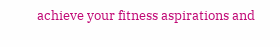achieve your fitness aspirations and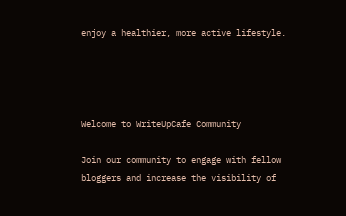enjoy a healthier, more active lifestyle.




Welcome to WriteUpCafe Community

Join our community to engage with fellow bloggers and increase the visibility of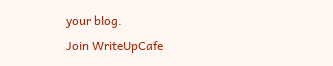your blog.
Join WriteUpCafe